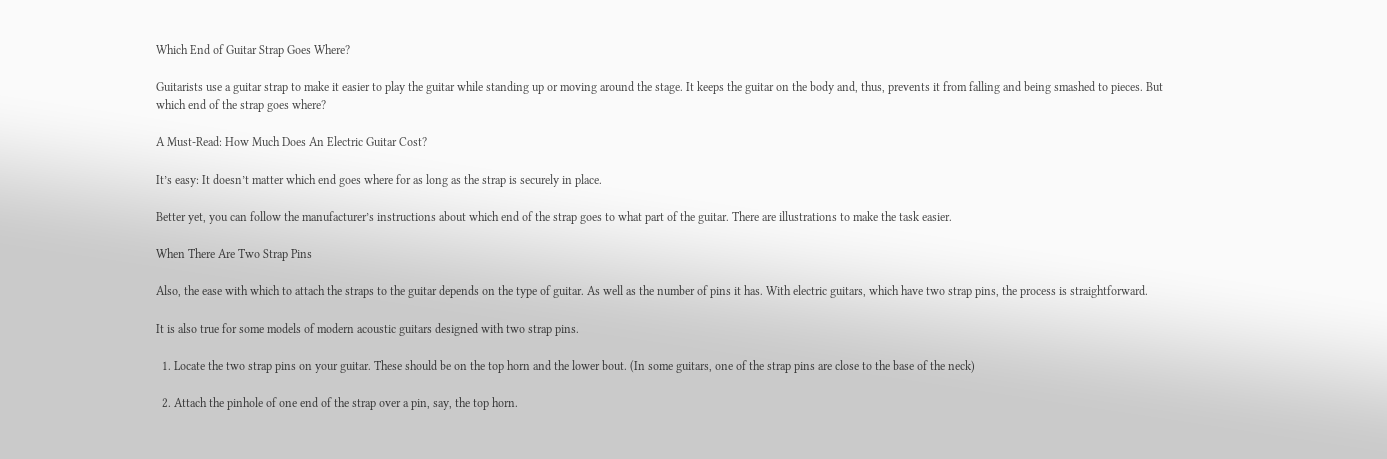Which End of Guitar Strap Goes Where?

Guitarists use a guitar strap to make it easier to play the guitar while standing up or moving around the stage. It keeps the guitar on the body and, thus, prevents it from falling and being smashed to pieces. But which end of the strap goes where?

A Must-Read: How Much Does An Electric Guitar Cost?

It’s easy: It doesn’t matter which end goes where for as long as the strap is securely in place.

Better yet, you can follow the manufacturer’s instructions about which end of the strap goes to what part of the guitar. There are illustrations to make the task easier.

When There Are Two Strap Pins

Also, the ease with which to attach the straps to the guitar depends on the type of guitar. As well as the number of pins it has. With electric guitars, which have two strap pins, the process is straightforward.

It is also true for some models of modern acoustic guitars designed with two strap pins.

  1. Locate the two strap pins on your guitar. These should be on the top horn and the lower bout. (In some guitars, one of the strap pins are close to the base of the neck)

  2. Attach the pinhole of one end of the strap over a pin, say, the top horn.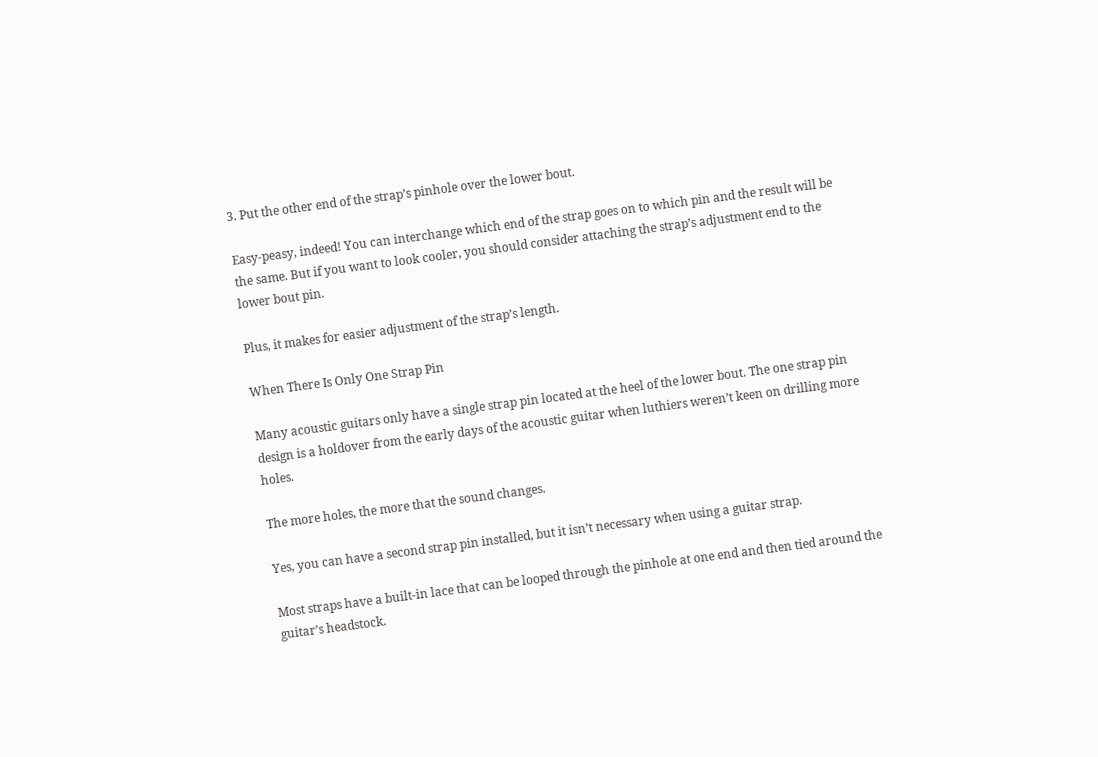3. Put the other end of the strap’s pinhole over the lower bout.

Easy-peasy, indeed! You can interchange which end of the strap goes on to which pin and the result will be the same. But if you want to look cooler, you should consider attaching the strap’s adjustment end to the lower bout pin.

Plus, it makes for easier adjustment of the strap’s length.

When There Is Only One Strap Pin

Many acoustic guitars only have a single strap pin located at the heel of the lower bout. The one strap pin design is a holdover from the early days of the acoustic guitar when luthiers weren’t keen on drilling more holes.

The more holes, the more that the sound changes.

Yes, you can have a second strap pin installed, but it isn’t necessary when using a guitar strap.

Most straps have a built-in lace that can be looped through the pinhole at one end and then tied around the guitar’s headstock.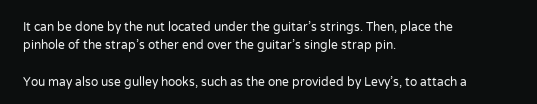It can be done by the nut located under the guitar’s strings. Then, place the pinhole of the strap’s other end over the guitar’s single strap pin.

You may also use gulley hooks, such as the one provided by Levy’s, to attach a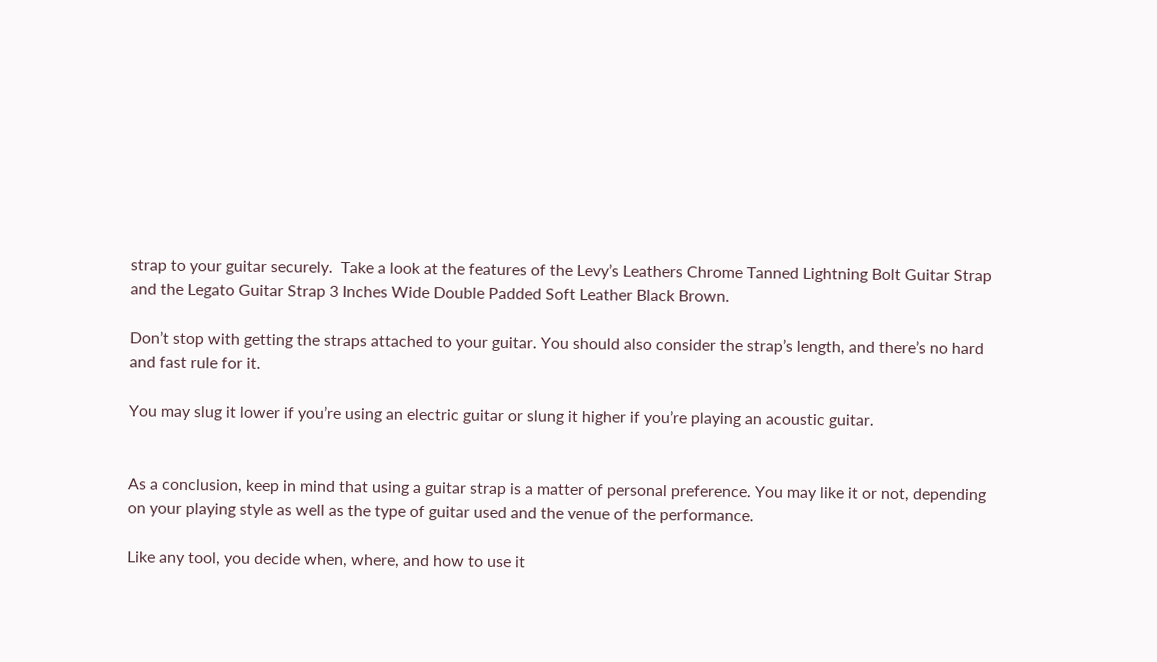strap to your guitar securely.  Take a look at the features of the Levy’s Leathers Chrome Tanned Lightning Bolt Guitar Strap and the Legato Guitar Strap 3 Inches Wide Double Padded Soft Leather Black Brown.

Don’t stop with getting the straps attached to your guitar. You should also consider the strap’s length, and there’s no hard and fast rule for it.

You may slug it lower if you’re using an electric guitar or slung it higher if you’re playing an acoustic guitar.


As a conclusion, keep in mind that using a guitar strap is a matter of personal preference. You may like it or not, depending on your playing style as well as the type of guitar used and the venue of the performance.

Like any tool, you decide when, where, and how to use it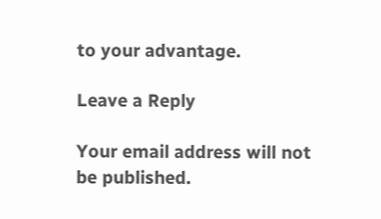to your advantage.

Leave a Reply

Your email address will not be published.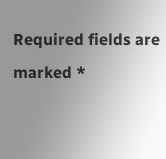Required fields are marked *